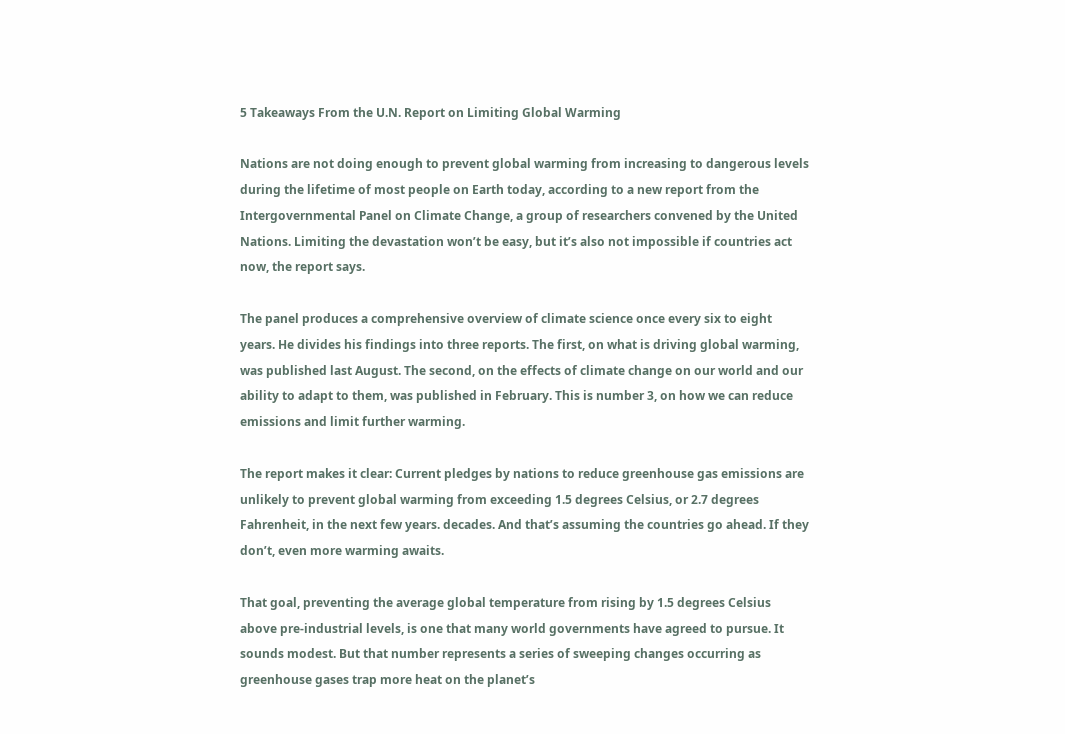5 Takeaways From the U.N. Report on Limiting Global Warming

Nations are not doing enough to prevent global warming from increasing to dangerous levels during the lifetime of most people on Earth today, according to a new report from the Intergovernmental Panel on Climate Change, a group of researchers convened by the United Nations. Limiting the devastation won’t be easy, but it’s also not impossible if countries act now, the report says.

The panel produces a comprehensive overview of climate science once every six to eight years. He divides his findings into three reports. The first, on what is driving global warming, was published last August. The second, on the effects of climate change on our world and our ability to adapt to them, was published in February. This is number 3, on how we can reduce emissions and limit further warming.

The report makes it clear: Current pledges by nations to reduce greenhouse gas emissions are unlikely to prevent global warming from exceeding 1.5 degrees Celsius, or 2.7 degrees Fahrenheit, in the next few years. decades. And that’s assuming the countries go ahead. If they don’t, even more warming awaits.

That goal, preventing the average global temperature from rising by 1.5 degrees Celsius above pre-industrial levels, is one that many world governments have agreed to pursue. It sounds modest. But that number represents a series of sweeping changes occurring as greenhouse gases trap more heat on the planet’s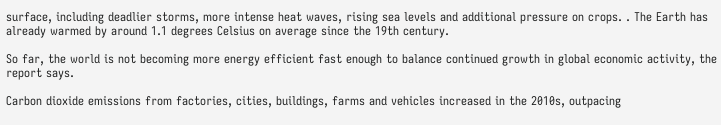surface, including deadlier storms, more intense heat waves, rising sea levels and additional pressure on crops. . The Earth has already warmed by around 1.1 degrees Celsius on average since the 19th century.

So far, the world is not becoming more energy efficient fast enough to balance continued growth in global economic activity, the report says.

Carbon dioxide emissions from factories, cities, buildings, farms and vehicles increased in the 2010s, outpacing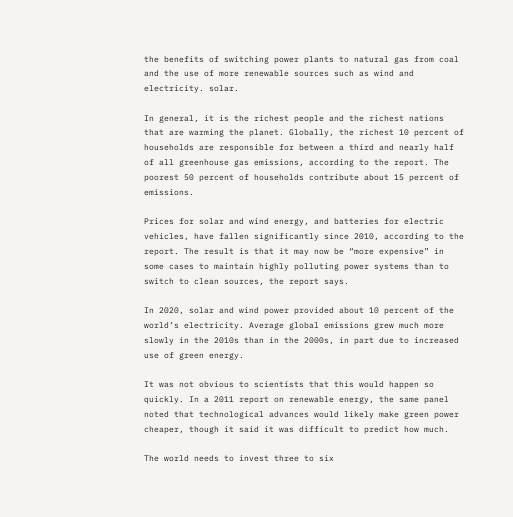the benefits of switching power plants to natural gas from coal and the use of more renewable sources such as wind and electricity. solar.

In general, it is the richest people and the richest nations that are warming the planet. Globally, the richest 10 percent of households are responsible for between a third and nearly half of all greenhouse gas emissions, according to the report. The poorest 50 percent of households contribute about 15 percent of emissions.

Prices for solar and wind energy, and batteries for electric vehicles, have fallen significantly since 2010, according to the report. The result is that it may now be “more expensive” in some cases to maintain highly polluting power systems than to switch to clean sources, the report says.

In 2020, solar and wind power provided about 10 percent of the world’s electricity. Average global emissions grew much more slowly in the 2010s than in the 2000s, in part due to increased use of green energy.

It was not obvious to scientists that this would happen so quickly. In a 2011 report on renewable energy, the same panel noted that technological advances would likely make green power cheaper, though it said it was difficult to predict how much.

The world needs to invest three to six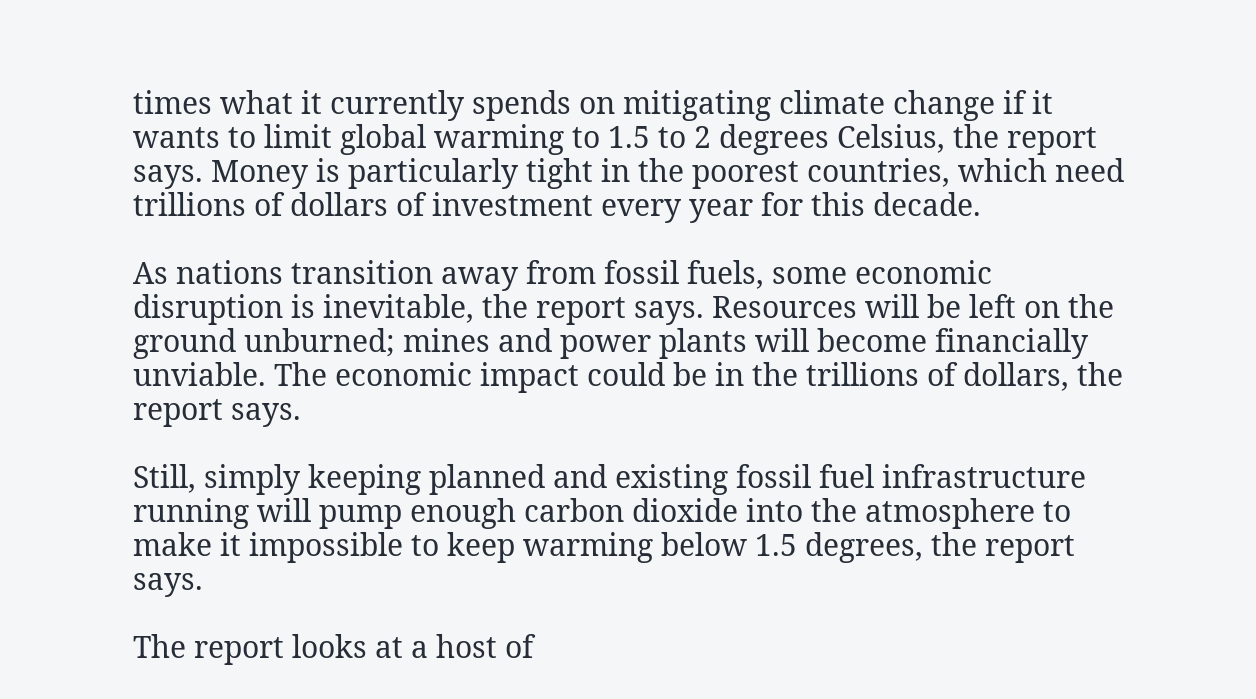times what it currently spends on mitigating climate change if it wants to limit global warming to 1.5 to 2 degrees Celsius, the report says. Money is particularly tight in the poorest countries, which need trillions of dollars of investment every year for this decade.

As nations transition away from fossil fuels, some economic disruption is inevitable, the report says. Resources will be left on the ground unburned; mines and power plants will become financially unviable. The economic impact could be in the trillions of dollars, the report says.

Still, simply keeping planned and existing fossil fuel infrastructure running will pump enough carbon dioxide into the atmosphere to make it impossible to keep warming below 1.5 degrees, the report says.

The report looks at a host of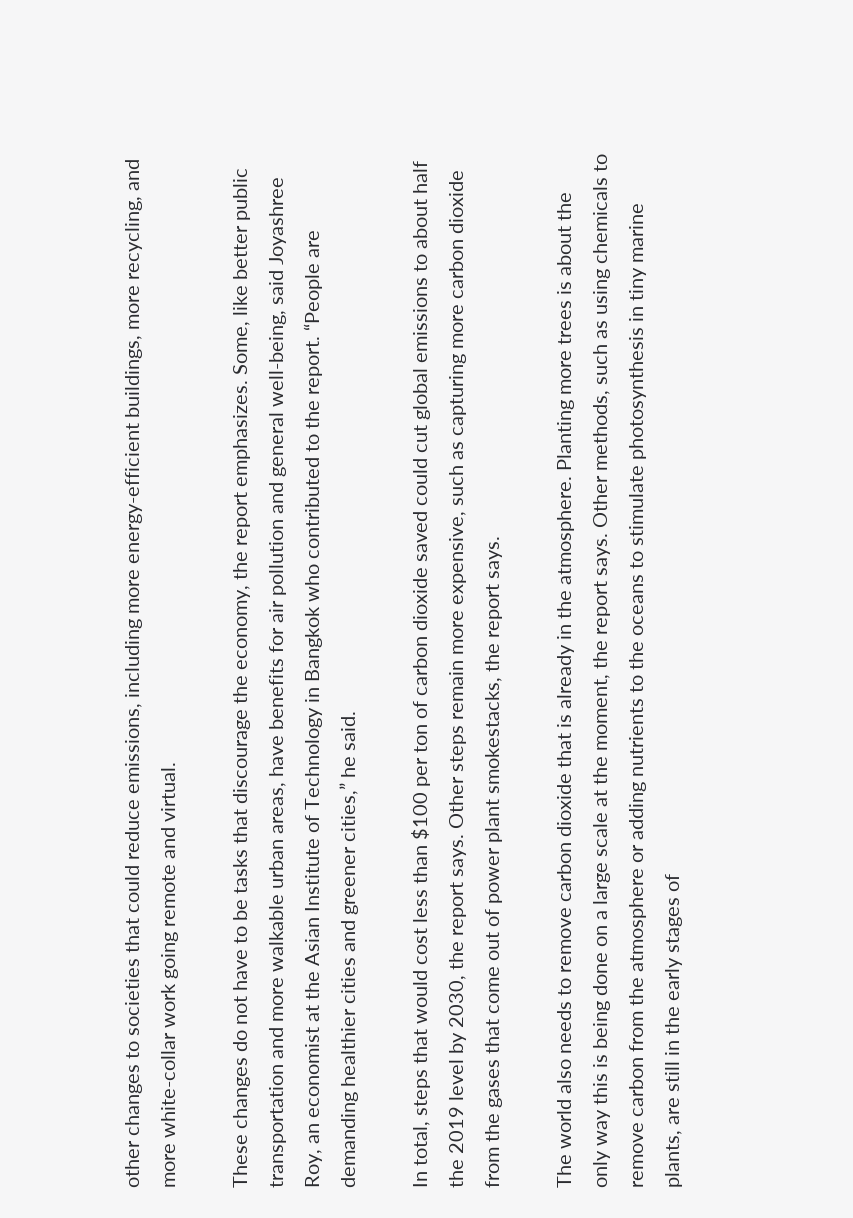other changes to societies that could reduce emissions, including more energy-efficient buildings, more recycling, and more white-collar work going remote and virtual.

These changes do not have to be tasks that discourage the economy, the report emphasizes. Some, like better public transportation and more walkable urban areas, have benefits for air pollution and general well-being, said Joyashree Roy, an economist at the Asian Institute of Technology in Bangkok who contributed to the report. “People are demanding healthier cities and greener cities,” he said.

In total, steps that would cost less than $100 per ton of carbon dioxide saved could cut global emissions to about half the 2019 level by 2030, the report says. Other steps remain more expensive, such as capturing more carbon dioxide from the gases that come out of power plant smokestacks, the report says.

The world also needs to remove carbon dioxide that is already in the atmosphere. Planting more trees is about the only way this is being done on a large scale at the moment, the report says. Other methods, such as using chemicals to remove carbon from the atmosphere or adding nutrients to the oceans to stimulate photosynthesis in tiny marine plants, are still in the early stages of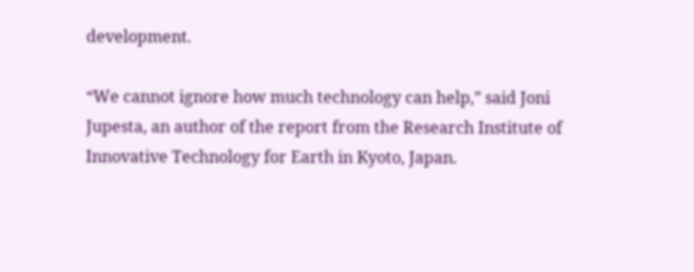development.

“We cannot ignore how much technology can help,” said Joni Jupesta, an author of the report from the Research Institute of Innovative Technology for Earth in Kyoto, Japan.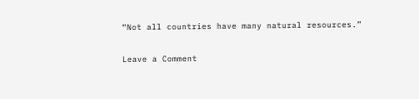“Not all countries have many natural resources.”

Leave a Comment